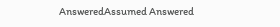AnsweredAssumed Answered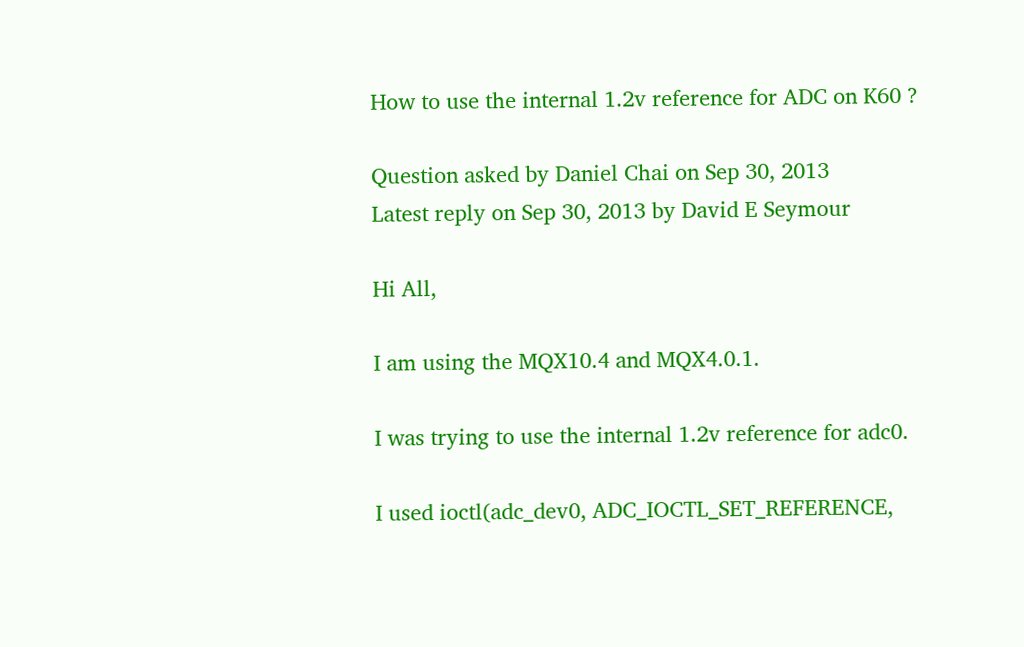How to use the internal 1.2v reference for ADC on K60 ?

Question asked by Daniel Chai on Sep 30, 2013
Latest reply on Sep 30, 2013 by David E Seymour

Hi All,

I am using the MQX10.4 and MQX4.0.1.

I was trying to use the internal 1.2v reference for adc0.

I used ioctl(adc_dev0, ADC_IOCTL_SET_REFERENCE,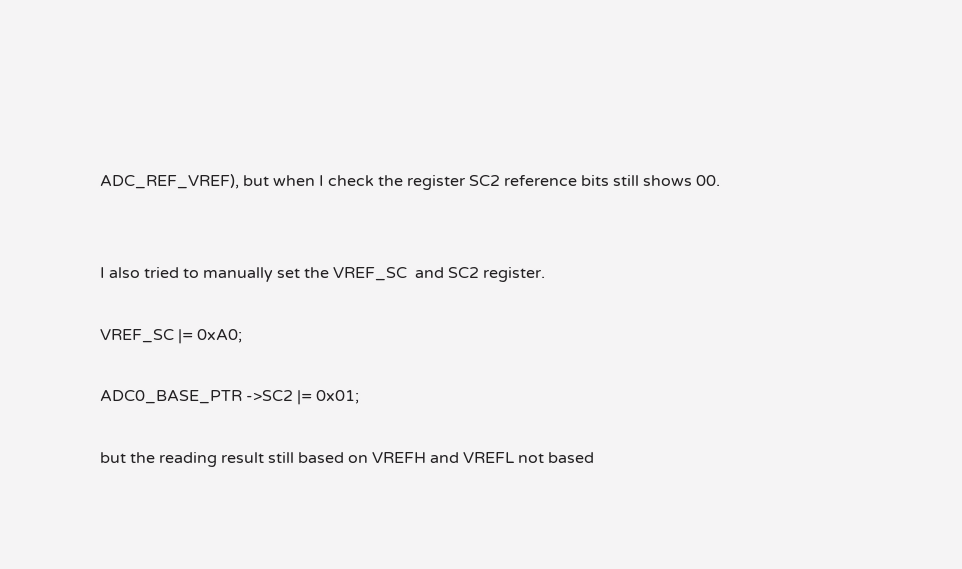ADC_REF_VREF), but when I check the register SC2 reference bits still shows 00.


I also tried to manually set the VREF_SC  and SC2 register.

VREF_SC |= 0xA0;

ADC0_BASE_PTR ->SC2 |= 0x01;

but the reading result still based on VREFH and VREFL not based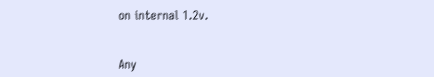on internal 1.2v.


Any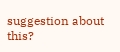suggestion about this?